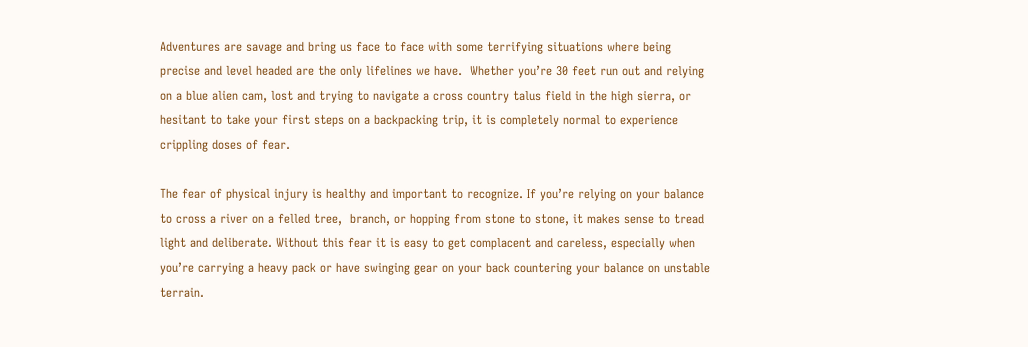Adventures are savage and bring us face to face with some terrifying situations where being precise and level headed are the only lifelines we have.  Whether you’re 30 feet run out and relying on a blue alien cam, lost and trying to navigate a cross country talus field in the high sierra, or hesitant to take your first steps on a backpacking trip, it is completely normal to experience crippling doses of fear.

The fear of physical injury is healthy and important to recognize. If you’re relying on your balance to cross a river on a felled tree,  branch, or hopping from stone to stone, it makes sense to tread light and deliberate. Without this fear it is easy to get complacent and careless, especially when you’re carrying a heavy pack or have swinging gear on your back countering your balance on unstable terrain.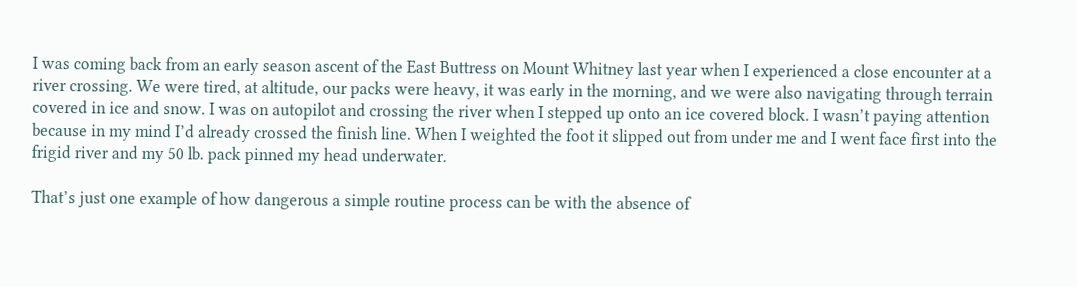I was coming back from an early season ascent of the East Buttress on Mount Whitney last year when I experienced a close encounter at a river crossing. We were tired, at altitude, our packs were heavy, it was early in the morning, and we were also navigating through terrain covered in ice and snow. I was on autopilot and crossing the river when I stepped up onto an ice covered block. I wasn’t paying attention because in my mind I’d already crossed the finish line. When I weighted the foot it slipped out from under me and I went face first into the frigid river and my 50 lb. pack pinned my head underwater.

That’s just one example of how dangerous a simple routine process can be with the absence of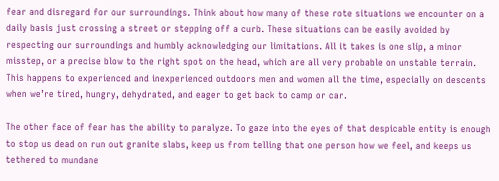fear and disregard for our surroundings. Think about how many of these rote situations we encounter on a daily basis just crossing a street or stepping off a curb. These situations can be easily avoided by respecting our surroundings and humbly acknowledging our limitations. All it takes is one slip, a minor misstep, or a precise blow to the right spot on the head, which are all very probable on unstable terrain. This happens to experienced and inexperienced outdoors men and women all the time, especially on descents when we’re tired, hungry, dehydrated, and eager to get back to camp or car.

The other face of fear has the ability to paralyze. To gaze into the eyes of that despicable entity is enough to stop us dead on run out granite slabs, keep us from telling that one person how we feel, and keeps us tethered to mundane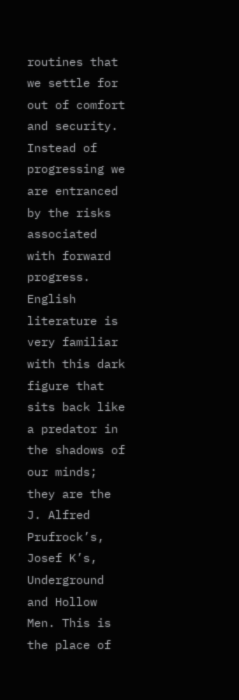routines that we settle for out of comfort and security. Instead of progressing we are entranced by the risks associated with forward progress. English literature is very familiar with this dark figure that sits back like a predator in the shadows of our minds; they are the J. Alfred Prufrock’s, Josef K’s, Underground and Hollow Men. This is the place of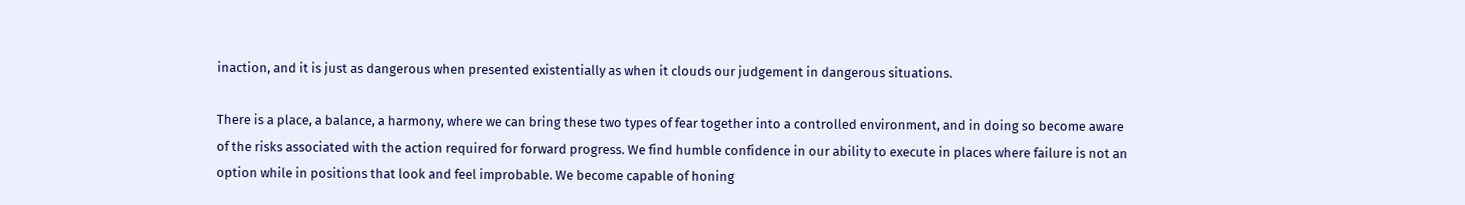inaction, and it is just as dangerous when presented existentially as when it clouds our judgement in dangerous situations.

There is a place, a balance, a harmony, where we can bring these two types of fear together into a controlled environment, and in doing so become aware of the risks associated with the action required for forward progress. We find humble confidence in our ability to execute in places where failure is not an option while in positions that look and feel improbable. We become capable of honing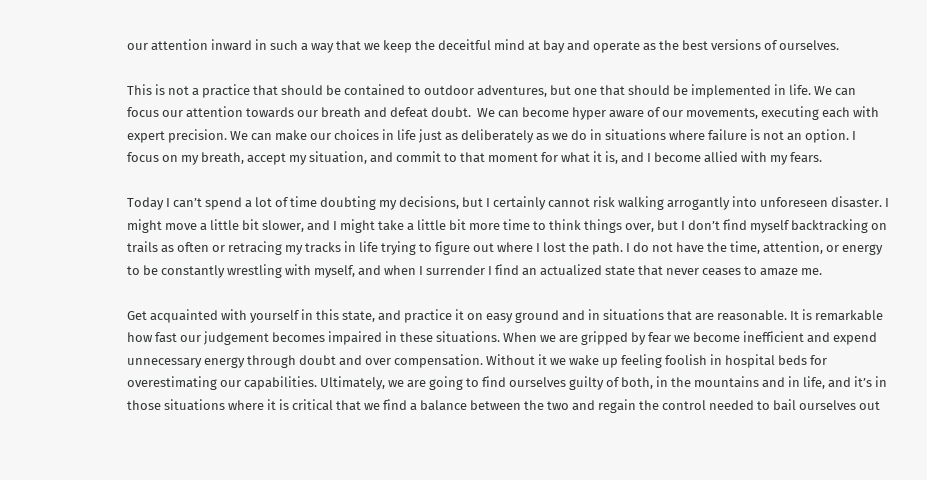our attention inward in such a way that we keep the deceitful mind at bay and operate as the best versions of ourselves.

This is not a practice that should be contained to outdoor adventures, but one that should be implemented in life. We can focus our attention towards our breath and defeat doubt.  We can become hyper aware of our movements, executing each with expert precision. We can make our choices in life just as deliberately as we do in situations where failure is not an option. I focus on my breath, accept my situation, and commit to that moment for what it is, and I become allied with my fears.

Today I can’t spend a lot of time doubting my decisions, but I certainly cannot risk walking arrogantly into unforeseen disaster. I might move a little bit slower, and I might take a little bit more time to think things over, but I don’t find myself backtracking on trails as often or retracing my tracks in life trying to figure out where I lost the path. I do not have the time, attention, or energy to be constantly wrestling with myself, and when I surrender I find an actualized state that never ceases to amaze me.

Get acquainted with yourself in this state, and practice it on easy ground and in situations that are reasonable. It is remarkable how fast our judgement becomes impaired in these situations. When we are gripped by fear we become inefficient and expend unnecessary energy through doubt and over compensation. Without it we wake up feeling foolish in hospital beds for overestimating our capabilities. Ultimately, we are going to find ourselves guilty of both, in the mountains and in life, and it’s in those situations where it is critical that we find a balance between the two and regain the control needed to bail ourselves out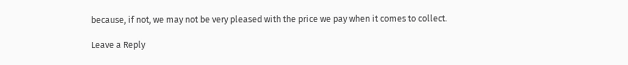because, if not, we may not be very pleased with the price we pay when it comes to collect.

Leave a Reply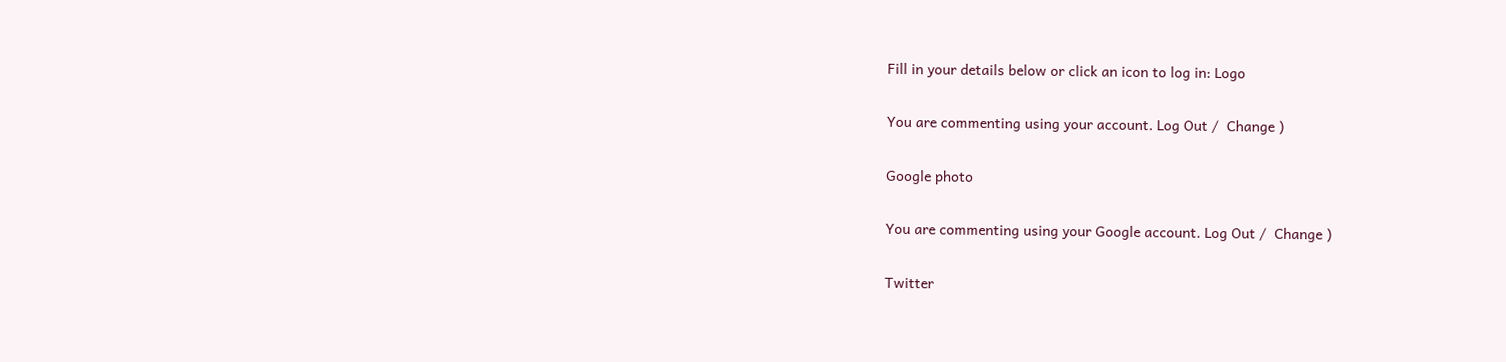Fill in your details below or click an icon to log in: Logo

You are commenting using your account. Log Out /  Change )

Google photo

You are commenting using your Google account. Log Out /  Change )

Twitter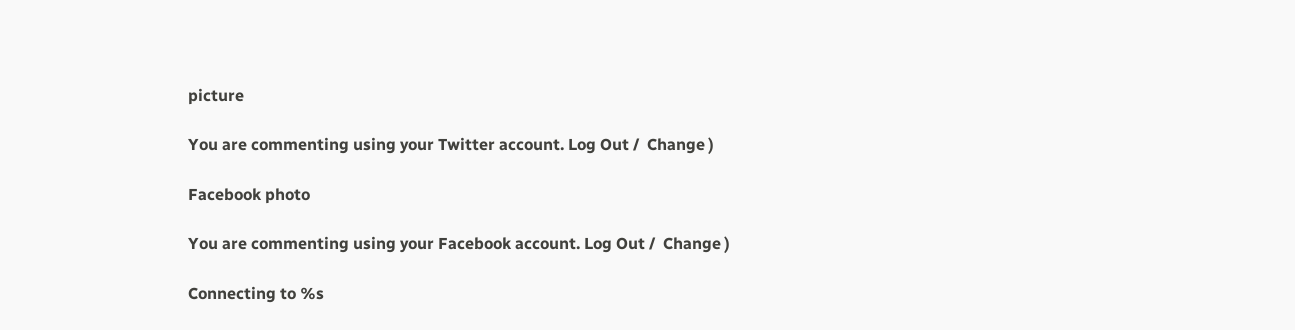picture

You are commenting using your Twitter account. Log Out /  Change )

Facebook photo

You are commenting using your Facebook account. Log Out /  Change )

Connecting to %s